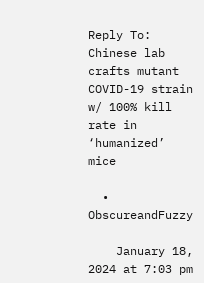Reply To: Chinese lab crafts mutant COVID-19 strain w/ 100% kill rate in ‘humanized’ mice

  • ObscureandFuzzy

    January 18, 2024 at 7:03 pm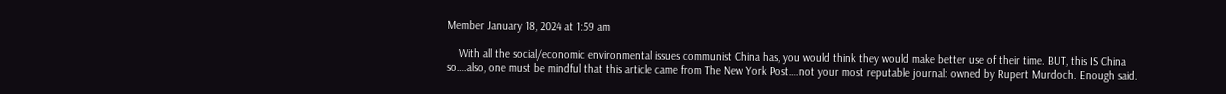Member January 18, 2024 at 1:59 am

    With all the social/economic environmental issues communist China has, you would think they would make better use of their time. BUT, this IS China so….also, one must be mindful that this article came from The New York Post….not your most reputable journal: owned by Rupert Murdoch. Enough said.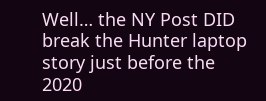Well… the NY Post DID break the Hunter laptop story just before the 2020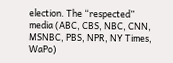election. The “respected” media (ABC, CBS, NBC, CNN, MSNBC, PBS, NPR, NY Times, WaPo)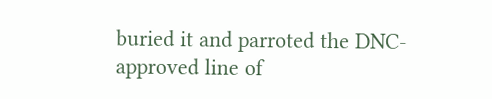buried it and parroted the DNC-approved line of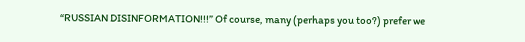“RUSSIAN DISINFORMATION!!!” Of course, many (perhaps you too?) prefer we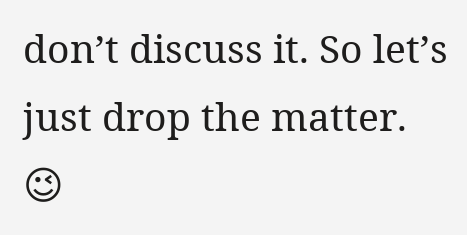don’t discuss it. So let’s just drop the matter. 😉